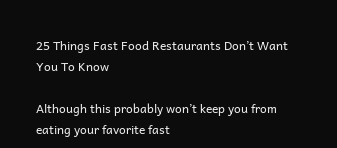25 Things Fast Food Restaurants Don’t Want You To Know

Although this probably won’t keep you from eating your favorite fast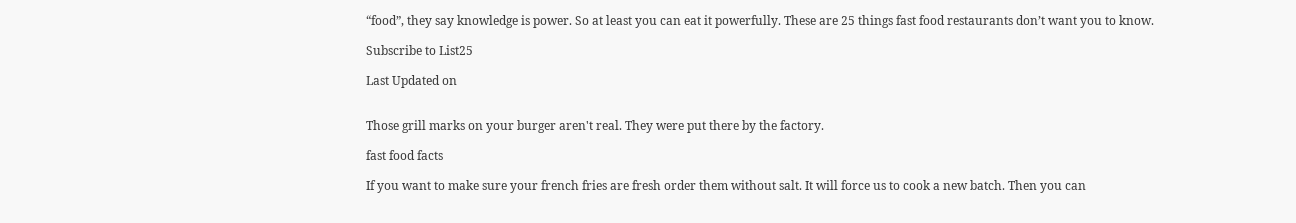“food”, they say knowledge is power. So at least you can eat it powerfully. These are 25 things fast food restaurants don’t want you to know.

Subscribe to List25

Last Updated on


Those grill marks on your burger aren't real. They were put there by the factory.

fast food facts

If you want to make sure your french fries are fresh order them without salt. It will force us to cook a new batch. Then you can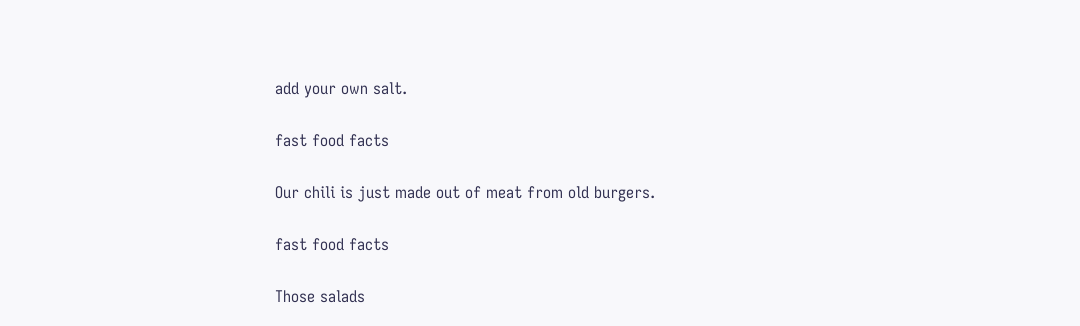add your own salt.

fast food facts

Our chili is just made out of meat from old burgers.

fast food facts

Those salads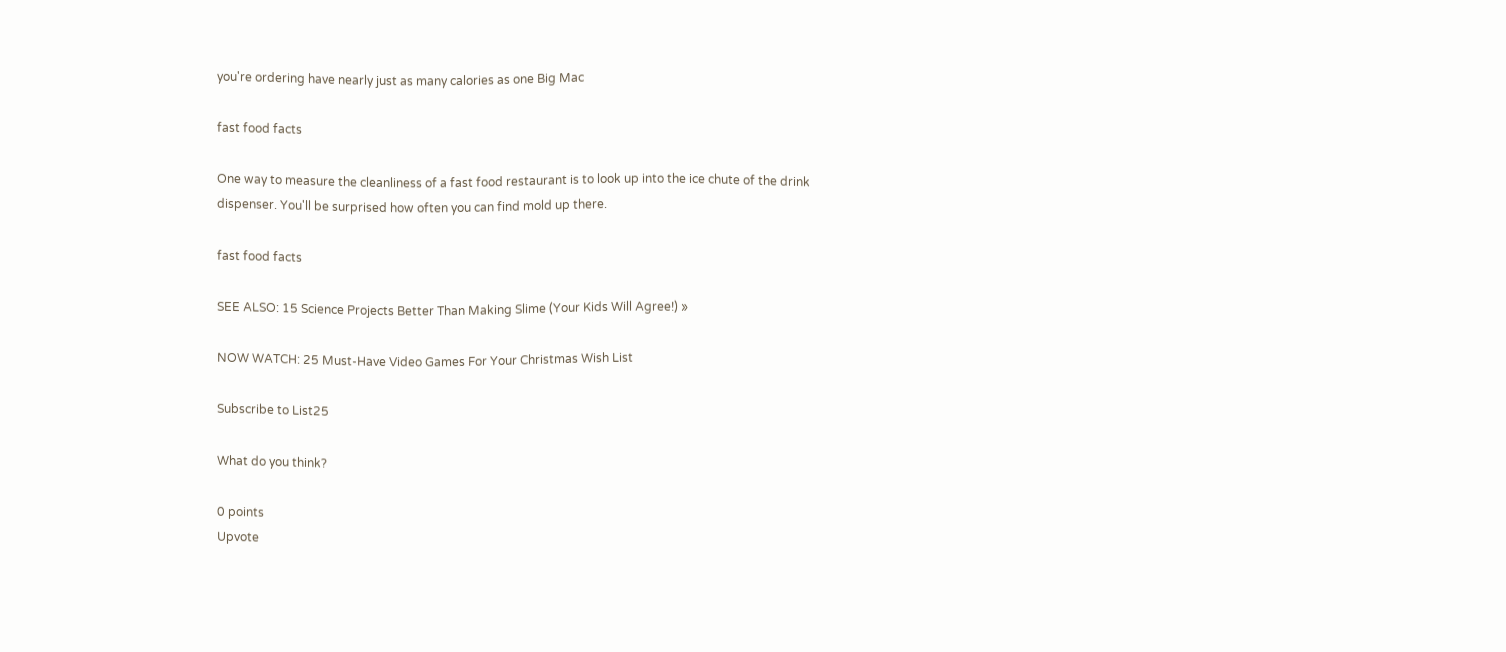you're ordering have nearly just as many calories as one Big Mac

fast food facts

One way to measure the cleanliness of a fast food restaurant is to look up into the ice chute of the drink dispenser. You'll be surprised how often you can find mold up there.

fast food facts

SEE ALSO: 15 Science Projects Better Than Making Slime (Your Kids Will Agree!) »

NOW WATCH: 25 Must-Have Video Games For Your Christmas Wish List

Subscribe to List25

What do you think?

0 points
Upvote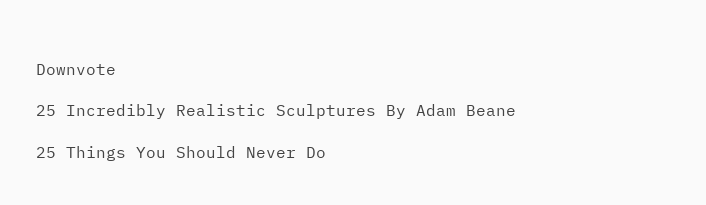Downvote

25 Incredibly Realistic Sculptures By Adam Beane

25 Things You Should Never Do